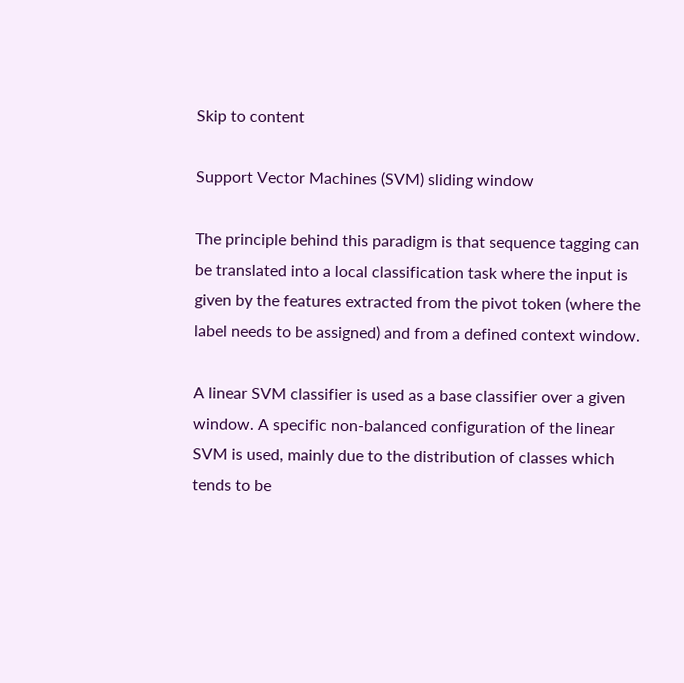Skip to content

Support Vector Machines (SVM) sliding window

The principle behind this paradigm is that sequence tagging can be translated into a local classification task where the input is given by the features extracted from the pivot token (where the label needs to be assigned) and from a defined context window.

A linear SVM classifier is used as a base classifier over a given window. A specific non-balanced configuration of the linear SVM is used, mainly due to the distribution of classes which tends to be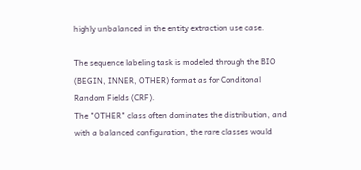highly unbalanced in the entity extraction use case.

The sequence labeling task is modeled through the BIO (BEGIN, INNER, OTHER) format as for Conditonal Random Fields (CRF).
The "OTHER" class often dominates the distribution, and with a balanced configuration, the rare classes would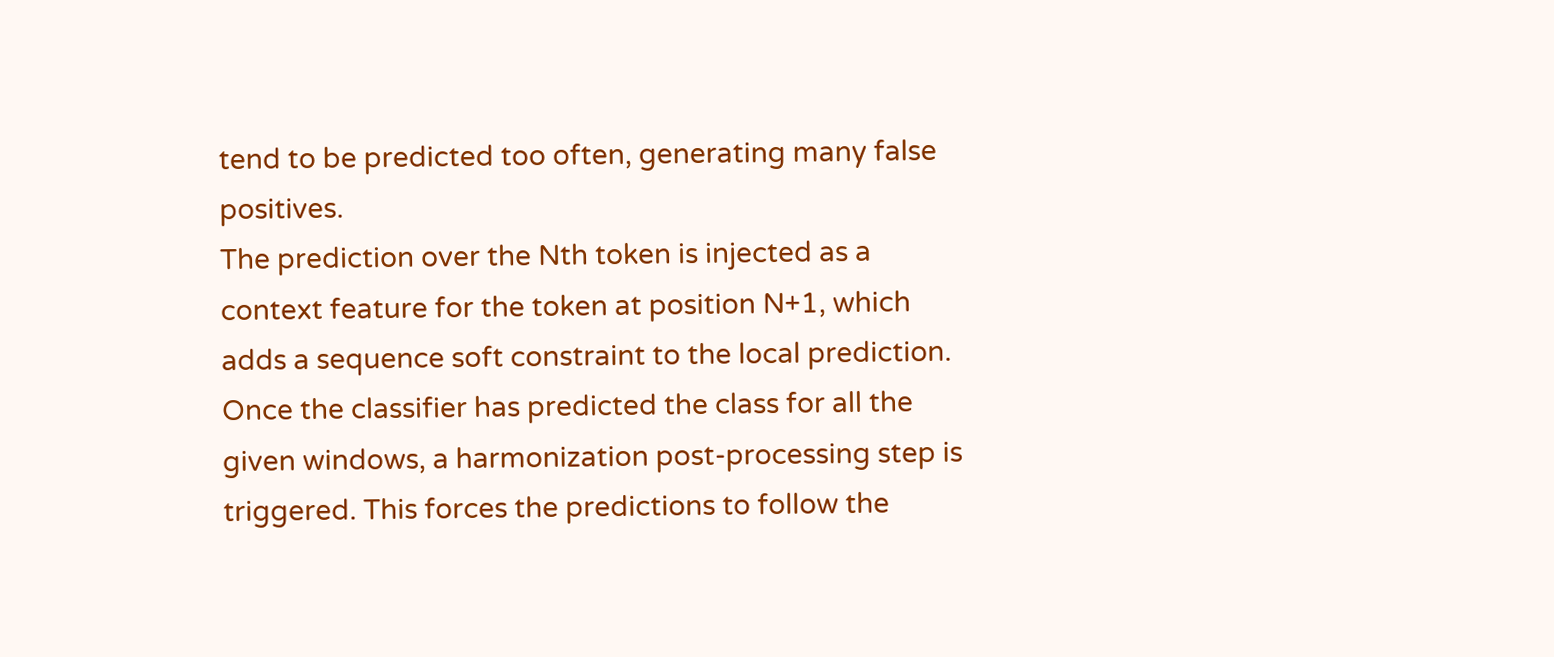tend to be predicted too often, generating many false positives.
The prediction over the Nth token is injected as a context feature for the token at position N+1, which adds a sequence soft constraint to the local prediction. Once the classifier has predicted the class for all the given windows, a harmonization post-processing step is triggered. This forces the predictions to follow the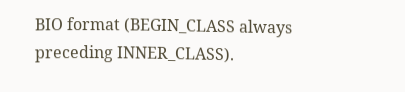BIO format (BEGIN_CLASS always preceding INNER_CLASS).